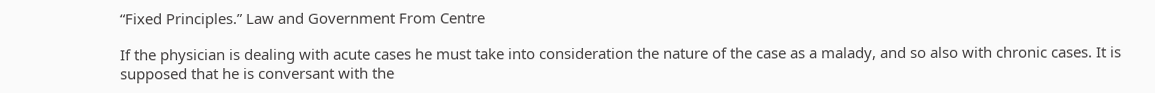“Fixed Principles.” Law and Government From Centre

If the physician is dealing with acute cases he must take into consideration the nature of the case as a malady, and so also with chronic cases. It is supposed that he is conversant with the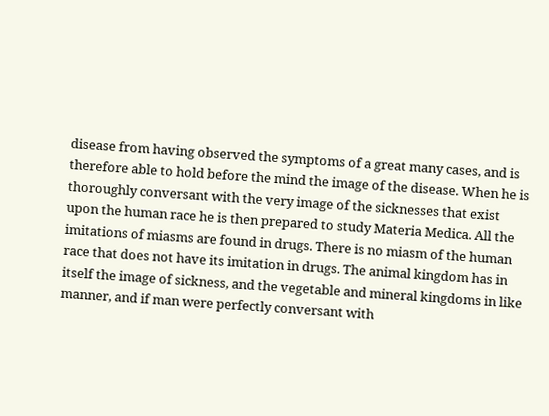disease from having observed the symptoms of a great many cases, and is therefore able to hold before the mind the image of the disease. When he is thoroughly conversant with the very image of the sicknesses that exist upon the human race he is then prepared to study Materia Medica. All the imitations of miasms are found in drugs. There is no miasm of the human race that does not have its imitation in drugs. The animal kingdom has in itself the image of sickness, and the vegetable and mineral kingdoms in like manner, and if man were perfectly conversant with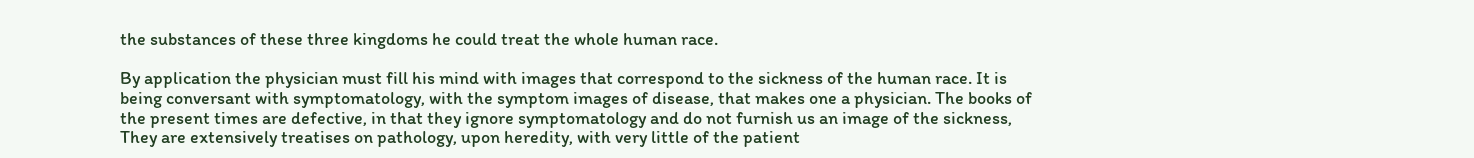the substances of these three kingdoms he could treat the whole human race.

By application the physician must fill his mind with images that correspond to the sickness of the human race. It is being conversant with symptomatology, with the symptom images of disease, that makes one a physician. The books of the present times are defective, in that they ignore symptomatology and do not furnish us an image of the sickness, They are extensively treatises on pathology, upon heredity, with very little of the patient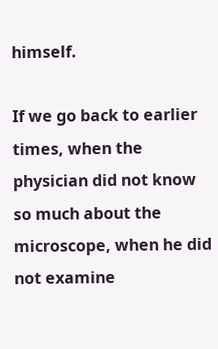himself.

If we go back to earlier times, when the physician did not know so much about the microscope, when he did not examine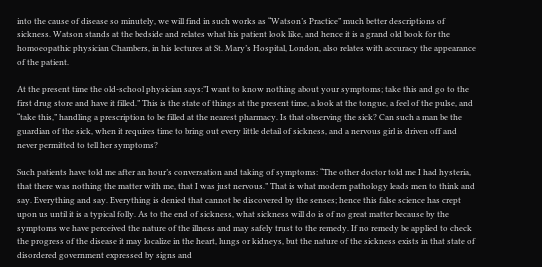into the cause of disease so minutely, we will find in such works as “Watson’s Practice” much better descriptions of sickness. Watson stands at the bedside and relates what his patient look like, and hence it is a grand old book for the homoeopathic physician Chambers, in his lectures at St. Mary’s Hospital, London, also relates with accuracy the appearance of the patient.

At the present time the old-school physician says:”I want to know nothing about your symptoms; take this and go to the first drug store and have it filled.” This is the state of things at the present time, a look at the tongue, a feel of the pulse, and “take this,” handling a prescription to be filled at the nearest pharmacy. Is that observing the sick? Can such a man be the guardian of the sick, when it requires time to bring out every little detail of sickness, and a nervous girl is driven off and never permitted to tell her symptoms?

Such patients have told me after an hour’s conversation and taking of symptoms: “The other doctor told me I had hysteria, that there was nothing the matter with me, that I was just nervous.” That is what modern pathology leads men to think and say. Everything and say. Everything is denied that cannot be discovered by the senses; hence this false science has crept upon us until it is a typical folly. As to the end of sickness, what sickness will do is of no great matter because by the symptoms we have perceived the nature of the illness and may safely trust to the remedy. If no remedy be applied to check the progress of the disease it may localize in the heart, lungs or kidneys, but the nature of the sickness exists in that state of disordered government expressed by signs and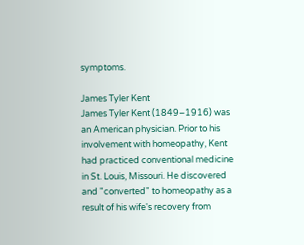symptoms.

James Tyler Kent
James Tyler Kent (1849–1916) was an American physician. Prior to his involvement with homeopathy, Kent had practiced conventional medicine in St. Louis, Missouri. He discovered and "converted" to homeopathy as a result of his wife's recovery from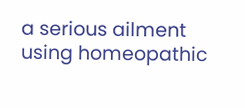a serious ailment using homeopathic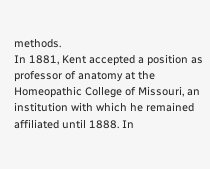methods.
In 1881, Kent accepted a position as professor of anatomy at the Homeopathic College of Missouri, an institution with which he remained affiliated until 1888. In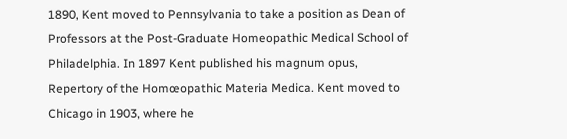1890, Kent moved to Pennsylvania to take a position as Dean of Professors at the Post-Graduate Homeopathic Medical School of Philadelphia. In 1897 Kent published his magnum opus, Repertory of the Homœopathic Materia Medica. Kent moved to Chicago in 1903, where he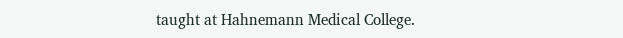taught at Hahnemann Medical College.